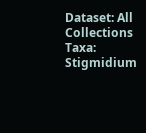Dataset: All Collections
Taxa: Stigmidium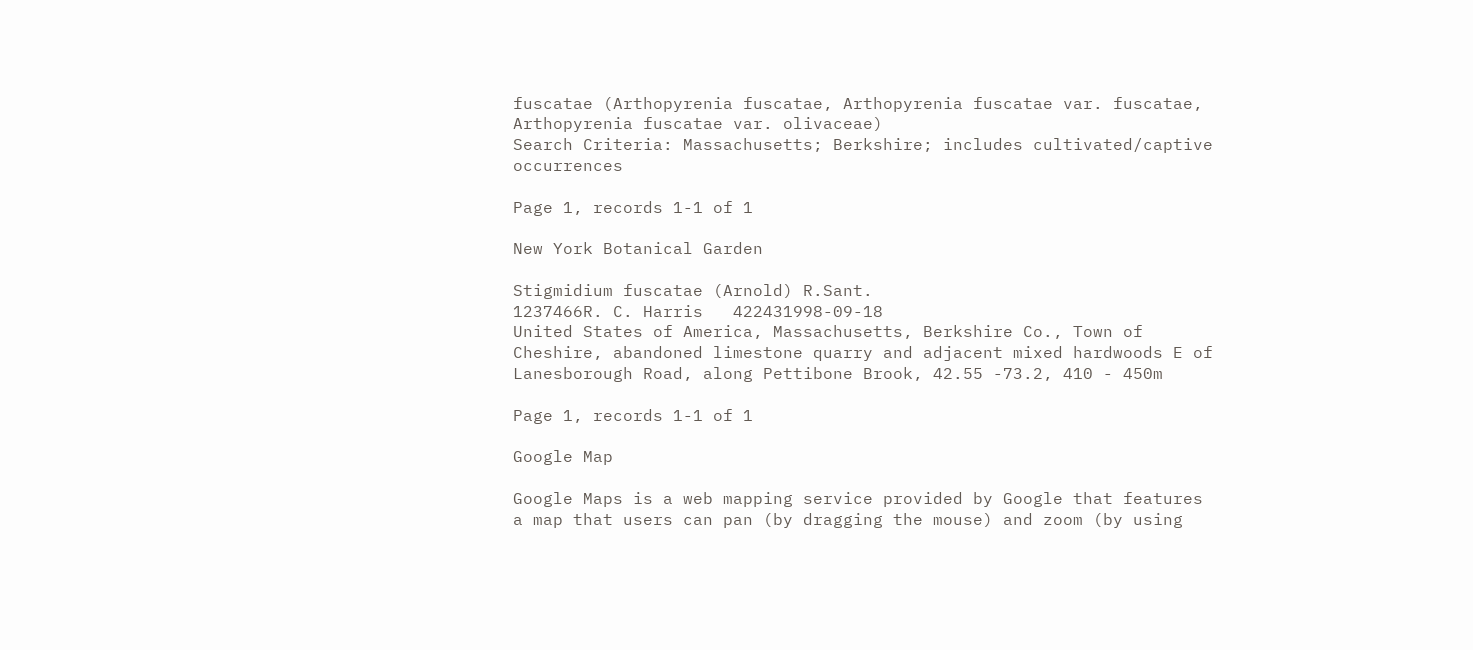fuscatae (Arthopyrenia fuscatae, Arthopyrenia fuscatae var. fuscatae, Arthopyrenia fuscatae var. olivaceae)
Search Criteria: Massachusetts; Berkshire; includes cultivated/captive occurrences

Page 1, records 1-1 of 1

New York Botanical Garden

Stigmidium fuscatae (Arnold) R.Sant.
1237466R. C. Harris   422431998-09-18
United States of America, Massachusetts, Berkshire Co., Town of Cheshire, abandoned limestone quarry and adjacent mixed hardwoods E of Lanesborough Road, along Pettibone Brook, 42.55 -73.2, 410 - 450m

Page 1, records 1-1 of 1

Google Map

Google Maps is a web mapping service provided by Google that features a map that users can pan (by dragging the mouse) and zoom (by using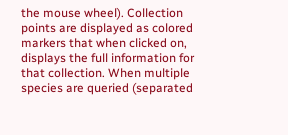the mouse wheel). Collection points are displayed as colored markers that when clicked on, displays the full information for that collection. When multiple species are queried (separated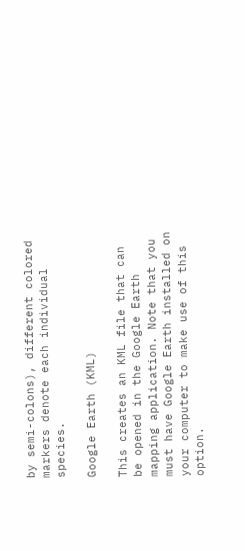by semi-colons), different colored markers denote each individual species.

Google Earth (KML)

This creates an KML file that can be opened in the Google Earth mapping application. Note that you must have Google Earth installed on your computer to make use of this option.